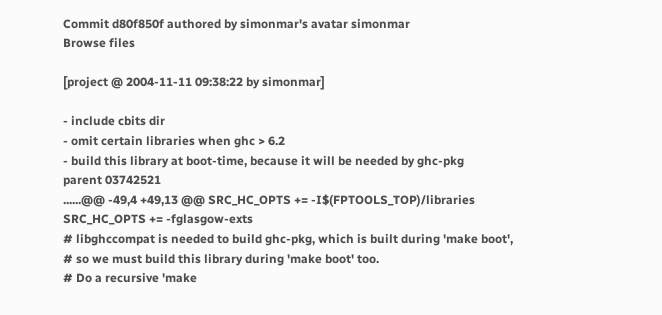Commit d80f850f authored by simonmar's avatar simonmar
Browse files

[project @ 2004-11-11 09:38:22 by simonmar]

- include cbits dir
- omit certain libraries when ghc > 6.2
- build this library at boot-time, because it will be needed by ghc-pkg
parent 03742521
......@@ -49,4 +49,13 @@ SRC_HC_OPTS += -I$(FPTOOLS_TOP)/libraries
SRC_HC_OPTS += -fglasgow-exts
# libghccompat is needed to build ghc-pkg, which is built during 'make boot',
# so we must build this library during 'make boot' too.
# Do a recursive 'make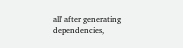all' after generating dependencies,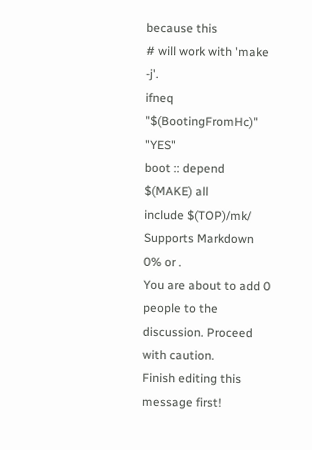because this
# will work with 'make -j'.
ifneq "$(BootingFromHc)" "YES"
boot :: depend
$(MAKE) all
include $(TOP)/mk/
Supports Markdown
0% or .
You are about to add 0 people to the discussion. Proceed with caution.
Finish editing this message first!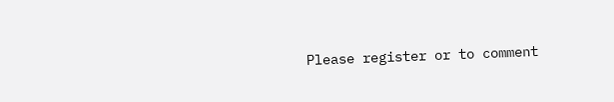Please register or to comment